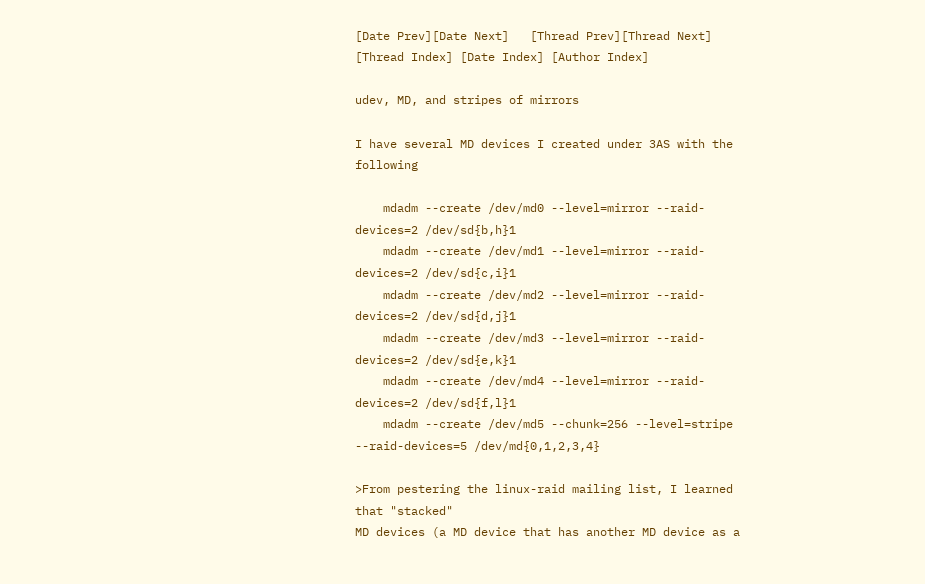[Date Prev][Date Next]   [Thread Prev][Thread Next]   [Thread Index] [Date Index] [Author Index]

udev, MD, and stripes of mirrors

I have several MD devices I created under 3AS with the following

    mdadm --create /dev/md0 --level=mirror --raid-devices=2 /dev/sd{b,h}1
    mdadm --create /dev/md1 --level=mirror --raid-devices=2 /dev/sd{c,i}1
    mdadm --create /dev/md2 --level=mirror --raid-devices=2 /dev/sd{d,j}1
    mdadm --create /dev/md3 --level=mirror --raid-devices=2 /dev/sd{e,k}1
    mdadm --create /dev/md4 --level=mirror --raid-devices=2 /dev/sd{f,l}1
    mdadm --create /dev/md5 --chunk=256 --level=stripe --raid-devices=5 /dev/md{0,1,2,3,4}

>From pestering the linux-raid mailing list, I learned that "stacked"
MD devices (a MD device that has another MD device as a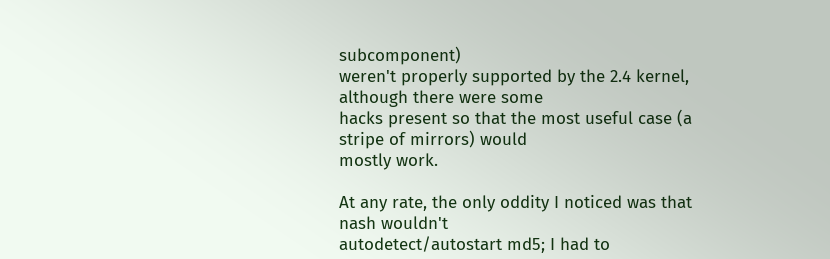subcomponent)
weren't properly supported by the 2.4 kernel, although there were some
hacks present so that the most useful case (a stripe of mirrors) would
mostly work.

At any rate, the only oddity I noticed was that nash wouldn't
autodetect/autostart md5; I had to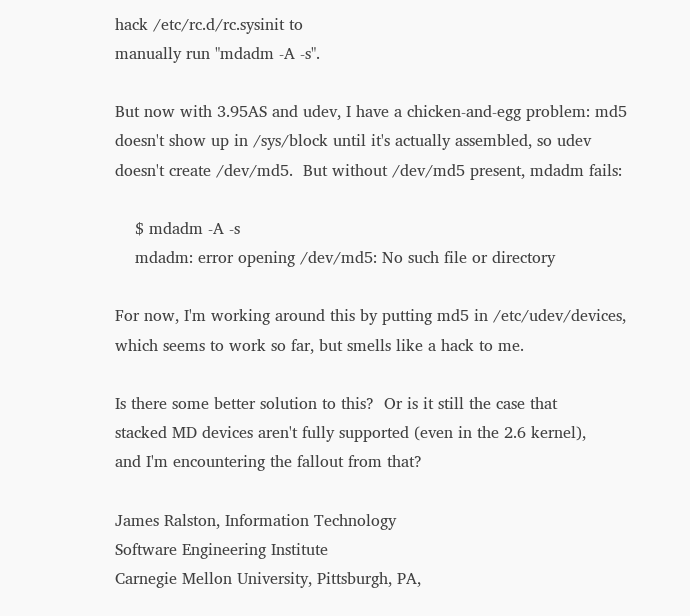hack /etc/rc.d/rc.sysinit to
manually run "mdadm -A -s".

But now with 3.95AS and udev, I have a chicken-and-egg problem: md5
doesn't show up in /sys/block until it's actually assembled, so udev
doesn't create /dev/md5.  But without /dev/md5 present, mdadm fails:

    $ mdadm -A -s
    mdadm: error opening /dev/md5: No such file or directory

For now, I'm working around this by putting md5 in /etc/udev/devices,
which seems to work so far, but smells like a hack to me.

Is there some better solution to this?  Or is it still the case that
stacked MD devices aren't fully supported (even in the 2.6 kernel),
and I'm encountering the fallout from that?

James Ralston, Information Technology
Software Engineering Institute
Carnegie Mellon University, Pittsburgh, PA,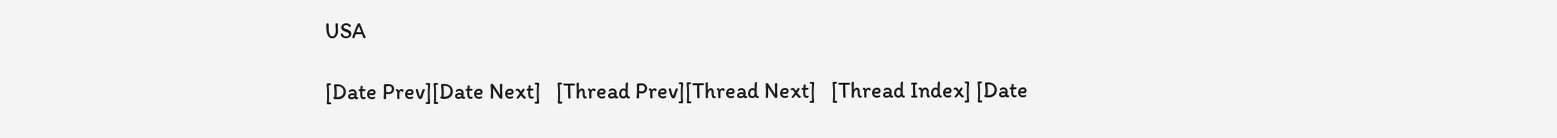USA

[Date Prev][Date Next]   [Thread Prev][Thread Next]   [Thread Index] [Date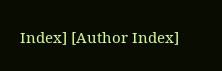Index] [Author Index]